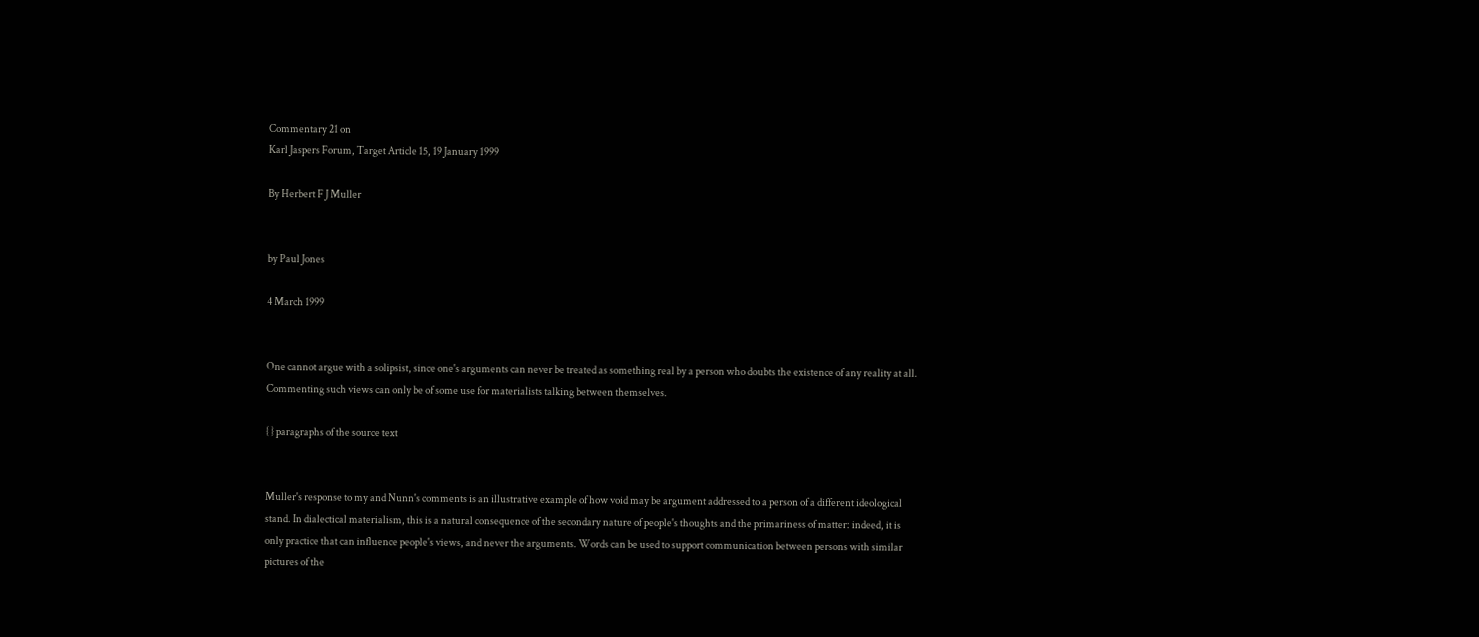Commentary 21 on
Karl Jaspers Forum, Target Article 15, 19 January 1999

By Herbert F J Muller


by Paul Jones

4 March 1999


One cannot argue with a solipsist, since one's arguments can never be treated as something real by a person who doubts the existence of any reality at all. Commenting such views can only be of some use for materialists talking between themselves.

{ } paragraphs of the source text


Muller's response to my and Nunn's comments is an illustrative example of how void may be argument addressed to a person of a different ideological stand. In dialectical materialism, this is a natural consequence of the secondary nature of people's thoughts and the primariness of matter: indeed, it is only practice that can influence people's views, and never the arguments. Words can be used to support communication between persons with similar pictures of the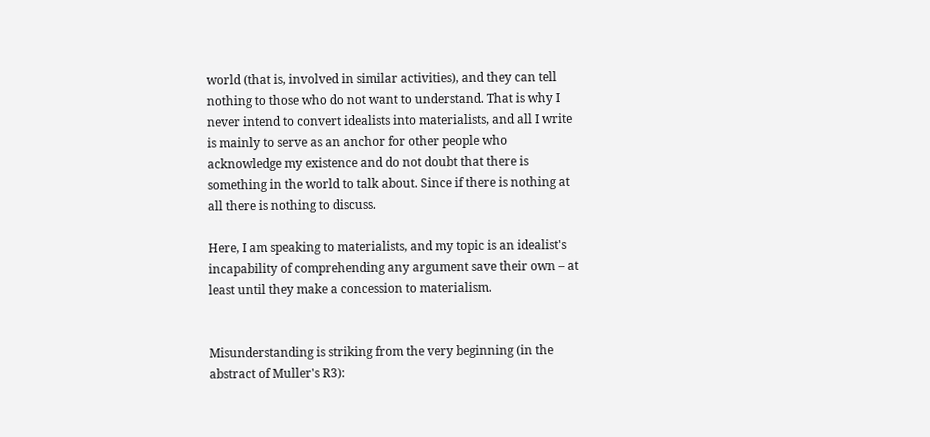world (that is, involved in similar activities), and they can tell nothing to those who do not want to understand. That is why I never intend to convert idealists into materialists, and all I write is mainly to serve as an anchor for other people who acknowledge my existence and do not doubt that there is something in the world to talk about. Since if there is nothing at all there is nothing to discuss.

Here, I am speaking to materialists, and my topic is an idealist's incapability of comprehending any argument save their own – at least until they make a concession to materialism.


Misunderstanding is striking from the very beginning (in the abstract of Muller's R3):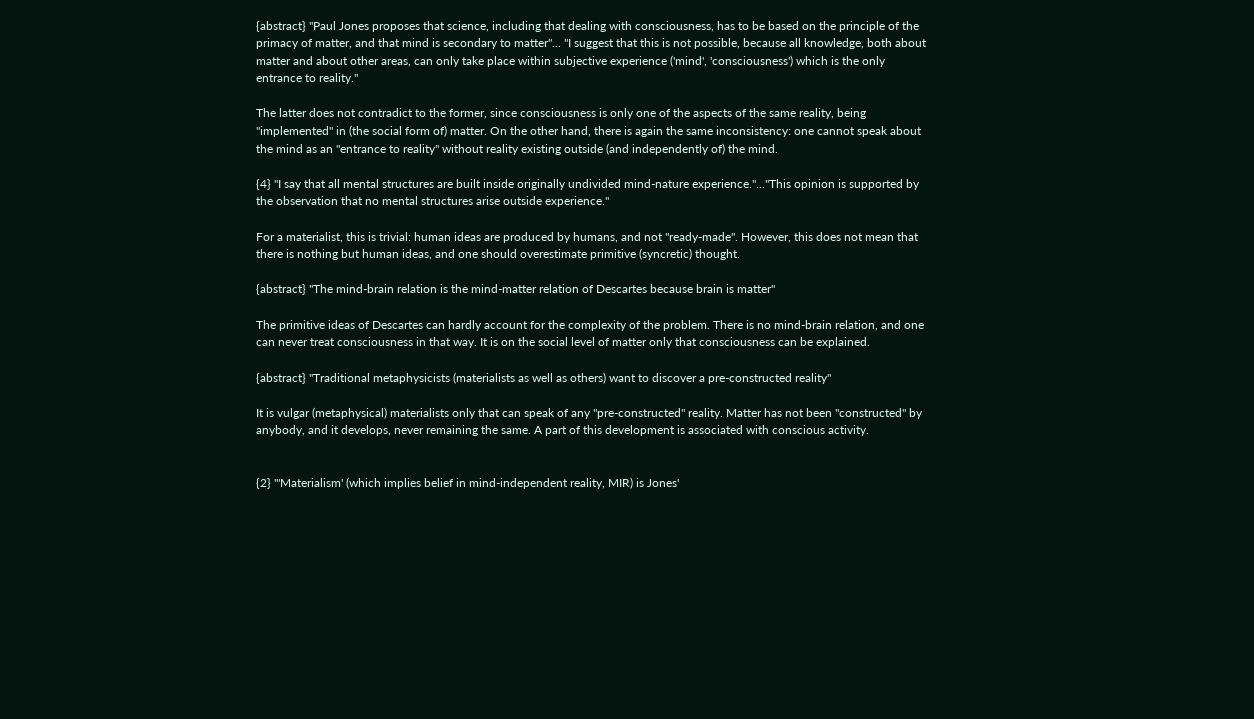{abstract} "Paul Jones proposes that science, including that dealing with consciousness, has to be based on the principle of the primacy of matter, and that mind is secondary to matter"... "I suggest that this is not possible, because all knowledge, both about matter and about other areas, can only take place within subjective experience ('mind', 'consciousness') which is the only entrance to reality."

The latter does not contradict to the former, since consciousness is only one of the aspects of the same reality, being "implemented" in (the social form of) matter. On the other hand, there is again the same inconsistency: one cannot speak about the mind as an "entrance to reality" without reality existing outside (and independently of) the mind.

{4} "I say that all mental structures are built inside originally undivided mind-nature experience."..."This opinion is supported by the observation that no mental structures arise outside experience."

For a materialist, this is trivial: human ideas are produced by humans, and not "ready-made". However, this does not mean that there is nothing but human ideas, and one should overestimate primitive (syncretic) thought.

{abstract} "The mind-brain relation is the mind-matter relation of Descartes because brain is matter"

The primitive ideas of Descartes can hardly account for the complexity of the problem. There is no mind-brain relation, and one can never treat consciousness in that way. It is on the social level of matter only that consciousness can be explained.

{abstract} "Traditional metaphysicists (materialists as well as others) want to discover a pre-constructed reality"

It is vulgar (metaphysical) materialists only that can speak of any "pre-constructed" reality. Matter has not been "constructed" by anybody, and it develops, never remaining the same. A part of this development is associated with conscious activity.


{2} "'Materialism' (which implies belief in mind-independent reality, MIR) is Jones'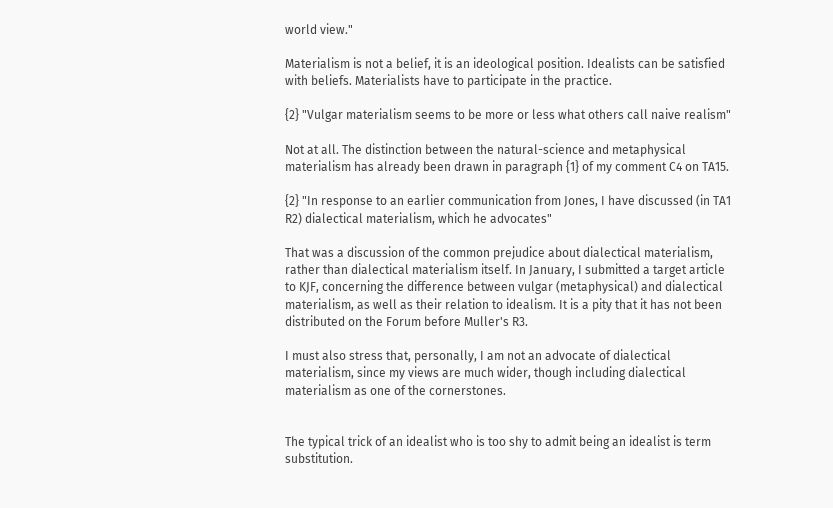world view."

Materialism is not a belief, it is an ideological position. Idealists can be satisfied with beliefs. Materialists have to participate in the practice.

{2} "Vulgar materialism seems to be more or less what others call naive realism"

Not at all. The distinction between the natural-science and metaphysical materialism has already been drawn in paragraph {1} of my comment C4 on TA15.

{2} "In response to an earlier communication from Jones, I have discussed (in TA1 R2) dialectical materialism, which he advocates"

That was a discussion of the common prejudice about dialectical materialism, rather than dialectical materialism itself. In January, I submitted a target article to KJF, concerning the difference between vulgar (metaphysical) and dialectical materialism, as well as their relation to idealism. It is a pity that it has not been distributed on the Forum before Muller's R3.

I must also stress that, personally, I am not an advocate of dialectical materialism, since my views are much wider, though including dialectical materialism as one of the cornerstones.


The typical trick of an idealist who is too shy to admit being an idealist is term substitution.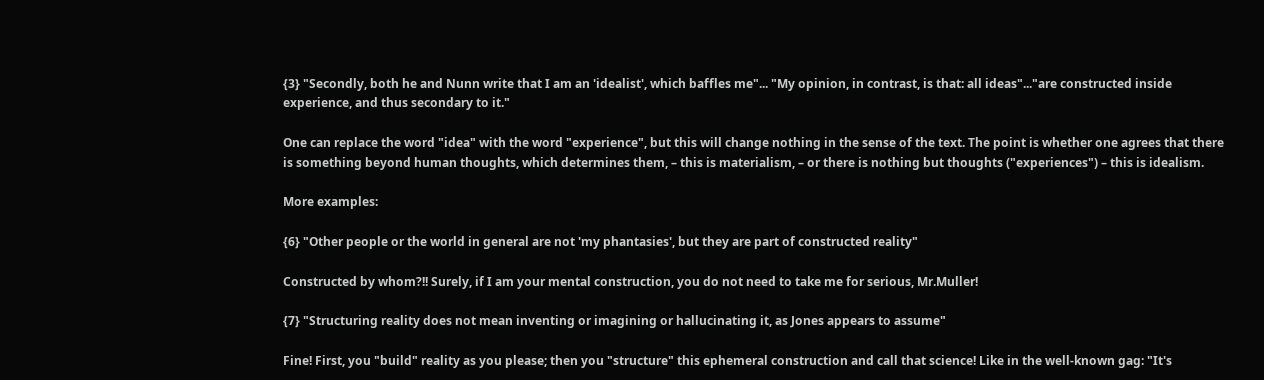{3} "Secondly, both he and Nunn write that I am an 'idealist', which baffles me"... "My opinion, in contrast, is that: all ideas"..."are constructed inside experience, and thus secondary to it."

One can replace the word "idea" with the word "experience", but this will change nothing in the sense of the text. The point is whether one agrees that there is something beyond human thoughts, which determines them, – this is materialism, – or there is nothing but thoughts ("experiences") – this is idealism.

More examples:

{6} "Other people or the world in general are not 'my phantasies', but they are part of constructed reality"

Constructed by whom?!! Surely, if I am your mental construction, you do not need to take me for serious, Mr.Muller!

{7} "Structuring reality does not mean inventing or imagining or hallucinating it, as Jones appears to assume"

Fine! First, you "build" reality as you please; then you "structure" this ephemeral construction and call that science! Like in the well-known gag: "It's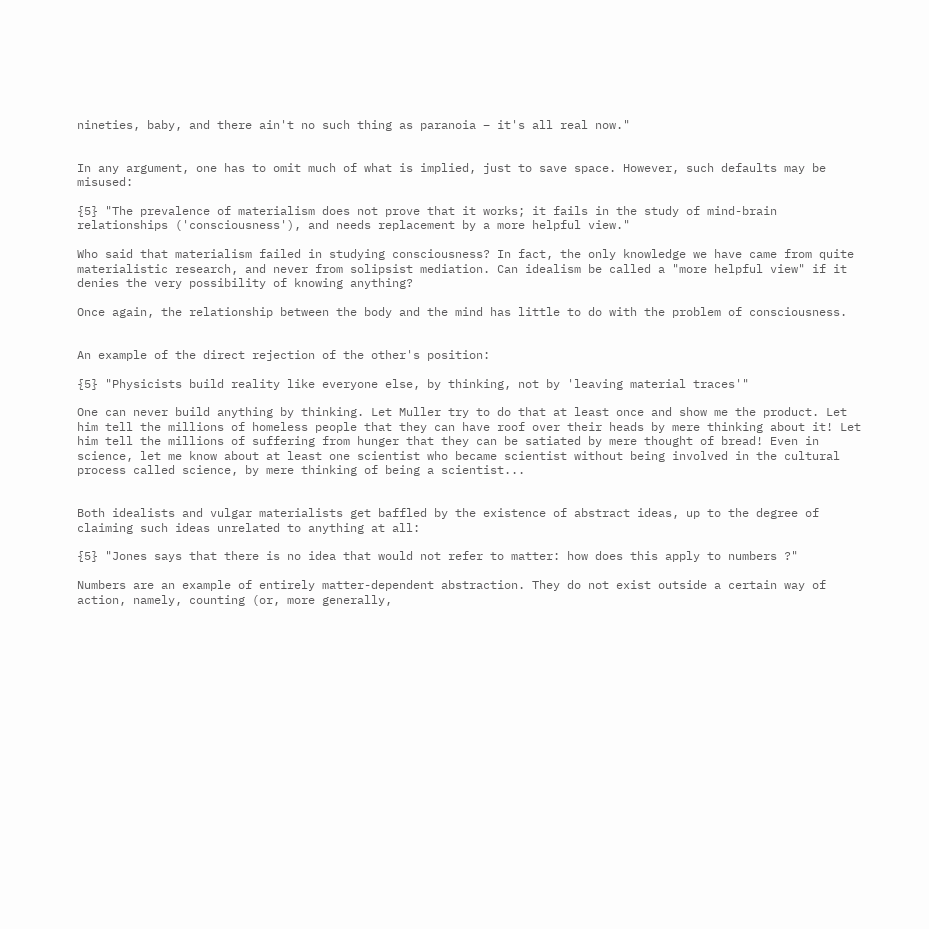nineties, baby, and there ain't no such thing as paranoia – it's all real now."


In any argument, one has to omit much of what is implied, just to save space. However, such defaults may be misused:

{5} "The prevalence of materialism does not prove that it works; it fails in the study of mind-brain relationships ('consciousness'), and needs replacement by a more helpful view."

Who said that materialism failed in studying consciousness? In fact, the only knowledge we have came from quite materialistic research, and never from solipsist mediation. Can idealism be called a "more helpful view" if it denies the very possibility of knowing anything?

Once again, the relationship between the body and the mind has little to do with the problem of consciousness.


An example of the direct rejection of the other's position:

{5} "Physicists build reality like everyone else, by thinking, not by 'leaving material traces'"

One can never build anything by thinking. Let Muller try to do that at least once and show me the product. Let him tell the millions of homeless people that they can have roof over their heads by mere thinking about it! Let him tell the millions of suffering from hunger that they can be satiated by mere thought of bread! Even in science, let me know about at least one scientist who became scientist without being involved in the cultural process called science, by mere thinking of being a scientist...


Both idealists and vulgar materialists get baffled by the existence of abstract ideas, up to the degree of claiming such ideas unrelated to anything at all:

{5} "Jones says that there is no idea that would not refer to matter: how does this apply to numbers ?"

Numbers are an example of entirely matter-dependent abstraction. They do not exist outside a certain way of action, namely, counting (or, more generally,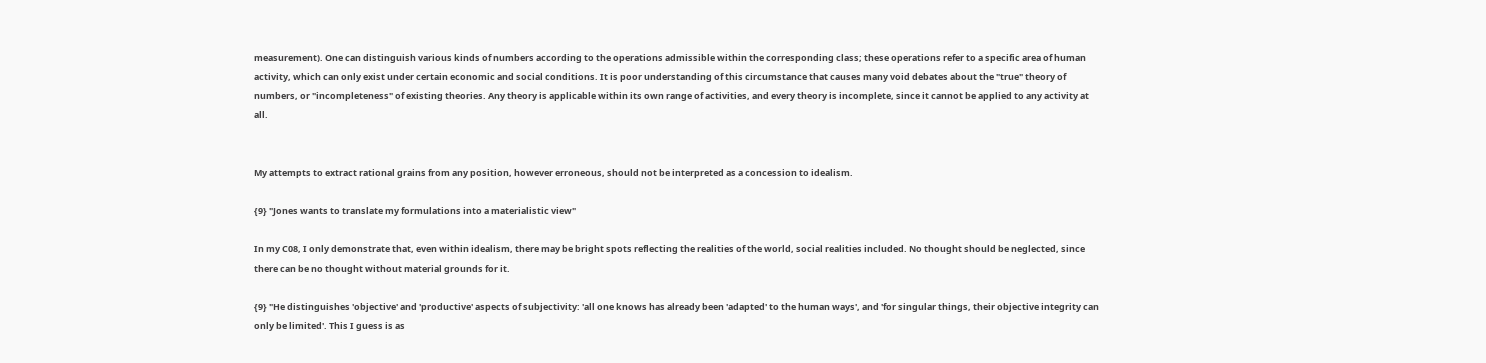measurement). One can distinguish various kinds of numbers according to the operations admissible within the corresponding class; these operations refer to a specific area of human activity, which can only exist under certain economic and social conditions. It is poor understanding of this circumstance that causes many void debates about the "true" theory of numbers, or "incompleteness" of existing theories. Any theory is applicable within its own range of activities, and every theory is incomplete, since it cannot be applied to any activity at all.


My attempts to extract rational grains from any position, however erroneous, should not be interpreted as a concession to idealism.

{9} "Jones wants to translate my formulations into a materialistic view"

In my C08, I only demonstrate that, even within idealism, there may be bright spots reflecting the realities of the world, social realities included. No thought should be neglected, since there can be no thought without material grounds for it.

{9} "He distinguishes 'objective' and 'productive' aspects of subjectivity: 'all one knows has already been 'adapted' to the human ways', and 'for singular things, their objective integrity can only be limited'. This I guess is as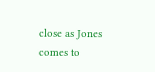close as Jones comes to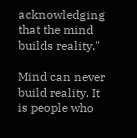acknowledging that the mind builds reality."

Mind can never build reality. It is people who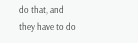do that, and they have to do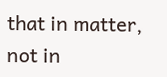that in matter, not in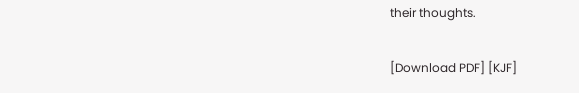their thoughts.

[Download PDF] [KJF]